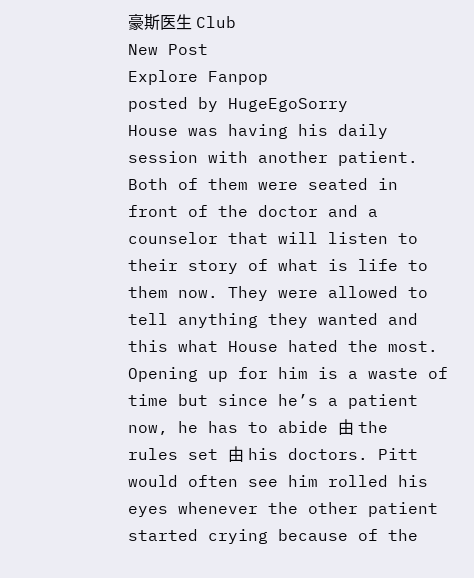豪斯医生 Club
New Post
Explore Fanpop
posted by HugeEgoSorry
House was having his daily session with another patient. Both of them were seated in front of the doctor and a counselor that will listen to their story of what is life to them now. They were allowed to tell anything they wanted and this what House hated the most. Opening up for him is a waste of time but since he’s a patient now, he has to abide 由 the rules set 由 his doctors. Pitt would often see him rolled his eyes whenever the other patient started crying because of the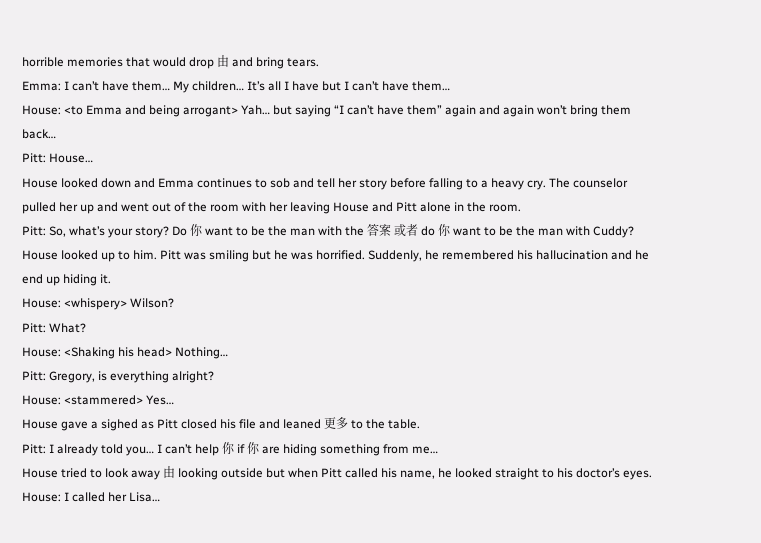horrible memories that would drop 由 and bring tears.
Emma: I can’t have them… My children… It’s all I have but I can’t have them…
House: <to Emma and being arrogant> Yah… but saying “I can’t have them” again and again won’t bring them back…
Pitt: House…
House looked down and Emma continues to sob and tell her story before falling to a heavy cry. The counselor pulled her up and went out of the room with her leaving House and Pitt alone in the room.
Pitt: So, what’s your story? Do 你 want to be the man with the 答案 或者 do 你 want to be the man with Cuddy?
House looked up to him. Pitt was smiling but he was horrified. Suddenly, he remembered his hallucination and he end up hiding it.
House: <whispery> Wilson?
Pitt: What?
House: <Shaking his head> Nothing…
Pitt: Gregory, is everything alright?
House: <stammered> Yes…
House gave a sighed as Pitt closed his file and leaned 更多 to the table.
Pitt: I already told you… I can’t help 你 if 你 are hiding something from me…
House tried to look away 由 looking outside but when Pitt called his name, he looked straight to his doctor’s eyes.
House: I called her Lisa…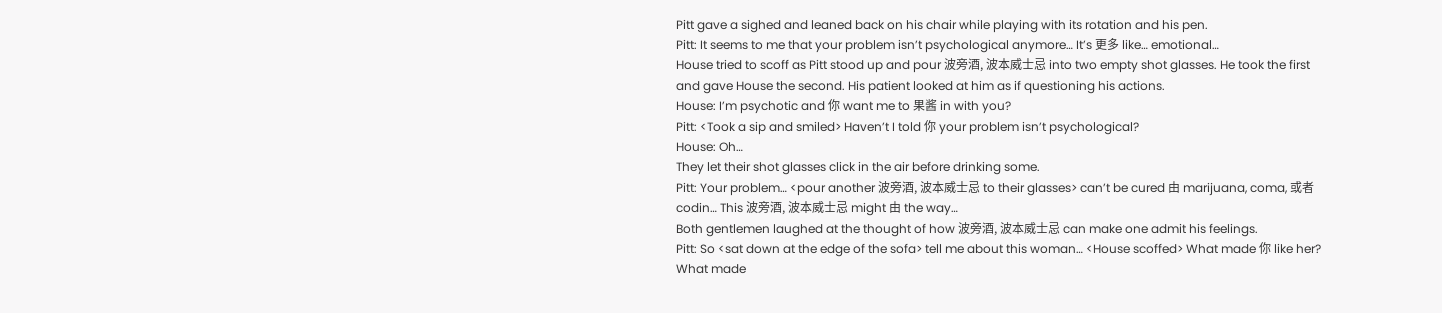Pitt gave a sighed and leaned back on his chair while playing with its rotation and his pen.
Pitt: It seems to me that your problem isn’t psychological anymore… It’s 更多 like… emotional…
House tried to scoff as Pitt stood up and pour 波旁酒, 波本威士忌 into two empty shot glasses. He took the first and gave House the second. His patient looked at him as if questioning his actions.
House: I’m psychotic and 你 want me to 果酱 in with you?
Pitt: <Took a sip and smiled> Haven’t I told 你 your problem isn’t psychological?
House: Oh…
They let their shot glasses click in the air before drinking some.
Pitt: Your problem… <pour another 波旁酒, 波本威士忌 to their glasses> can’t be cured 由 marijuana, coma, 或者 codin… This 波旁酒, 波本威士忌 might 由 the way…
Both gentlemen laughed at the thought of how 波旁酒, 波本威士忌 can make one admit his feelings.
Pitt: So <sat down at the edge of the sofa> tell me about this woman… <House scoffed> What made 你 like her? What made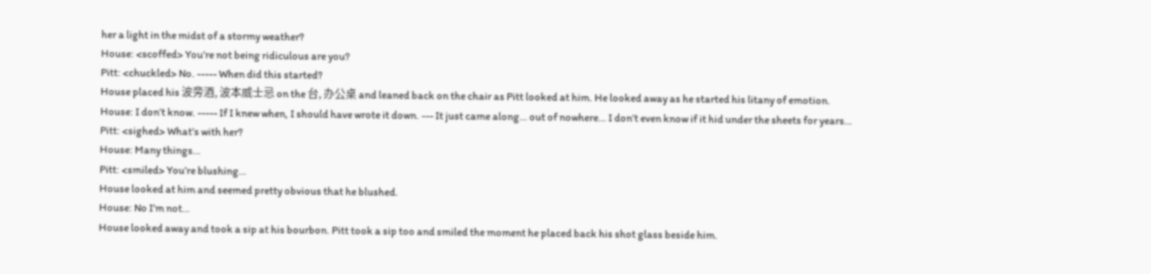her a light in the midst of a stormy weather?
House: <scoffed> You’re not being ridiculous are you?
Pitt: <chuckled> No. ----- When did this started?
House placed his 波旁酒, 波本威士忌 on the 台, 办公桌 and leaned back on the chair as Pitt looked at him. He looked away as he started his litany of emotion.
House: I don’t know. ----- If I knew when, I should have wrote it down. --- It just came along… out of nowhere… I don’t even know if it hid under the sheets for years…
Pitt: <sighed> What’s with her?
House: Many things…
Pitt: <smiled> You’re blushing…
House looked at him and seemed pretty obvious that he blushed.
House: No I’m not…
House looked away and took a sip at his bourbon. Pitt took a sip too and smiled the moment he placed back his shot glass beside him.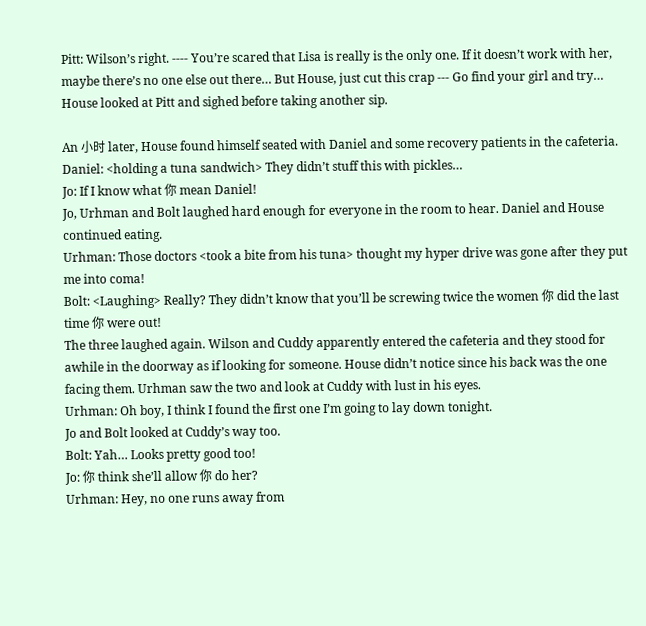Pitt: Wilson’s right. ---- You’re scared that Lisa is really is the only one. If it doesn’t work with her, maybe there’s no one else out there… But House, just cut this crap --- Go find your girl and try…
House looked at Pitt and sighed before taking another sip.

An 小时 later, House found himself seated with Daniel and some recovery patients in the cafeteria.
Daniel: <holding a tuna sandwich> They didn’t stuff this with pickles…
Jo: If I know what 你 mean Daniel!
Jo, Urhman and Bolt laughed hard enough for everyone in the room to hear. Daniel and House continued eating.
Urhman: Those doctors <took a bite from his tuna> thought my hyper drive was gone after they put me into coma!
Bolt: <Laughing> Really? They didn’t know that you’ll be screwing twice the women 你 did the last time 你 were out!
The three laughed again. Wilson and Cuddy apparently entered the cafeteria and they stood for awhile in the doorway as if looking for someone. House didn’t notice since his back was the one facing them. Urhman saw the two and look at Cuddy with lust in his eyes.
Urhman: Oh boy, I think I found the first one I’m going to lay down tonight.
Jo and Bolt looked at Cuddy’s way too.
Bolt: Yah… Looks pretty good too!
Jo: 你 think she’ll allow 你 do her?
Urhman: Hey, no one runs away from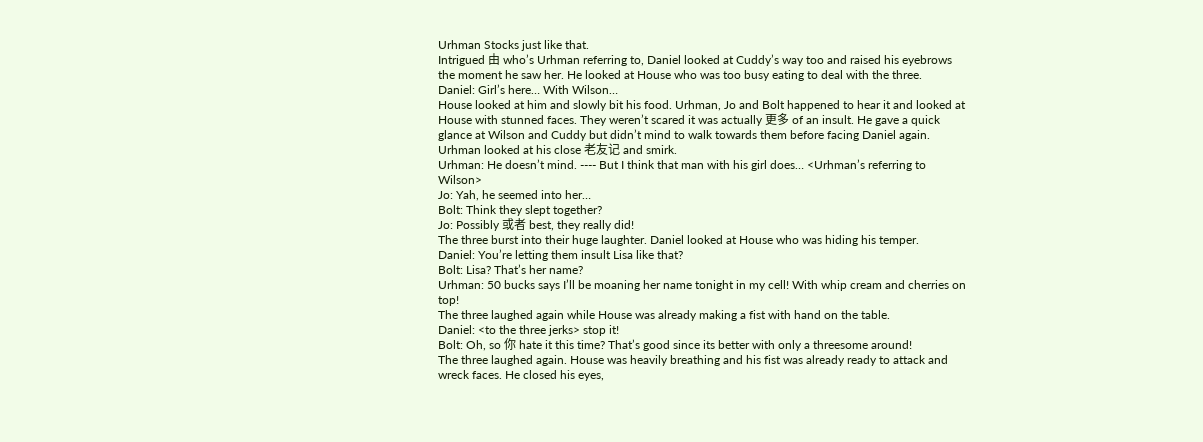Urhman Stocks just like that.
Intrigued 由 who’s Urhman referring to, Daniel looked at Cuddy’s way too and raised his eyebrows the moment he saw her. He looked at House who was too busy eating to deal with the three.
Daniel: Girl’s here… With Wilson…
House looked at him and slowly bit his food. Urhman, Jo and Bolt happened to hear it and looked at House with stunned faces. They weren’t scared it was actually 更多 of an insult. He gave a quick glance at Wilson and Cuddy but didn’t mind to walk towards them before facing Daniel again. Urhman looked at his close 老友记 and smirk.
Urhman: He doesn’t mind. ---- But I think that man with his girl does… <Urhman’s referring to Wilson>
Jo: Yah, he seemed into her…
Bolt: Think they slept together?
Jo: Possibly 或者 best, they really did!
The three burst into their huge laughter. Daniel looked at House who was hiding his temper.
Daniel: You’re letting them insult Lisa like that?
Bolt: Lisa? That’s her name?
Urhman: 50 bucks says I’ll be moaning her name tonight in my cell! With whip cream and cherries on top!
The three laughed again while House was already making a fist with hand on the table.
Daniel: <to the three jerks> stop it!
Bolt: Oh, so 你 hate it this time? That’s good since its better with only a threesome around!
The three laughed again. House was heavily breathing and his fist was already ready to attack and wreck faces. He closed his eyes,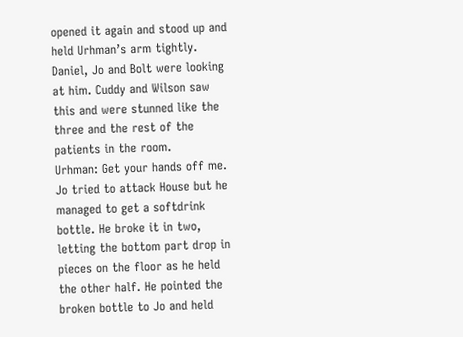opened it again and stood up and held Urhman’s arm tightly. Daniel, Jo and Bolt were looking at him. Cuddy and Wilson saw this and were stunned like the three and the rest of the patients in the room.
Urhman: Get your hands off me.
Jo tried to attack House but he managed to get a softdrink bottle. He broke it in two, letting the bottom part drop in pieces on the floor as he held the other half. He pointed the broken bottle to Jo and held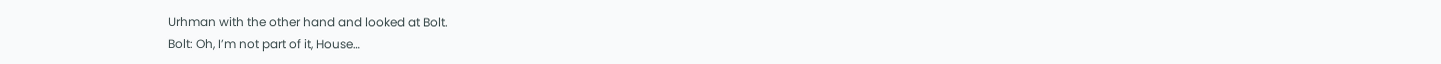Urhman with the other hand and looked at Bolt.
Bolt: Oh, I’m not part of it, House…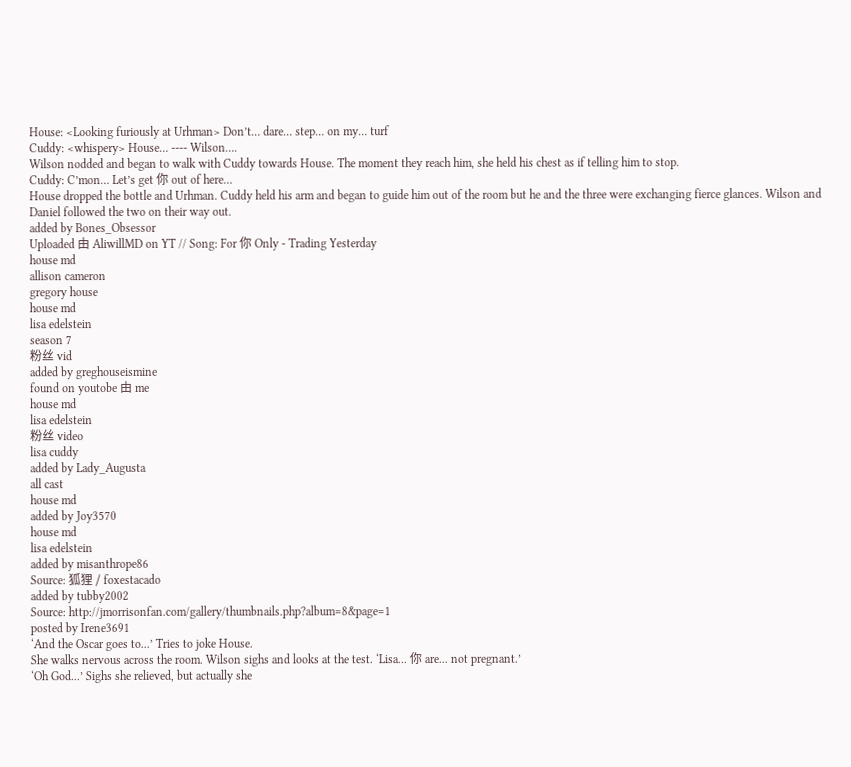House: <Looking furiously at Urhman> Don’t… dare… step… on my… turf
Cuddy: <whispery> House… ---- Wilson….
Wilson nodded and began to walk with Cuddy towards House. The moment they reach him, she held his chest as if telling him to stop.
Cuddy: C’mon… Let’s get 你 out of here…
House dropped the bottle and Urhman. Cuddy held his arm and began to guide him out of the room but he and the three were exchanging fierce glances. Wilson and Daniel followed the two on their way out.
added by Bones_Obsessor
Uploaded 由 AliwillMD on YT // Song: For 你 Only - Trading Yesterday
house md
allison cameron
gregory house
house md
lisa edelstein
season 7
粉丝 vid
added by greghouseismine
found on youtobe 由 me
house md
lisa edelstein
粉丝 video
lisa cuddy
added by Lady_Augusta
all cast
house md
added by Joy3570
house md
lisa edelstein
added by misanthrope86
Source: 狐狸 / foxestacado
added by tubby2002
Source: http://jmorrisonfan.com/gallery/thumbnails.php?album=8&page=1
posted by Irene3691
‘And the Oscar goes to...’ Tries to joke House.
She walks nervous across the room. Wilson sighs and looks at the test. ‘Lisa... 你 are... not pregnant.’
‘Oh God...’ Sighs she relieved, but actually she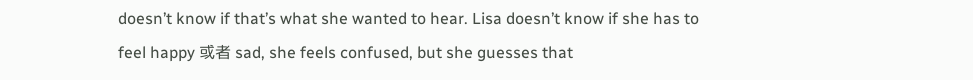doesn’t know if that’s what she wanted to hear. Lisa doesn’t know if she has to feel happy 或者 sad, she feels confused, but she guesses that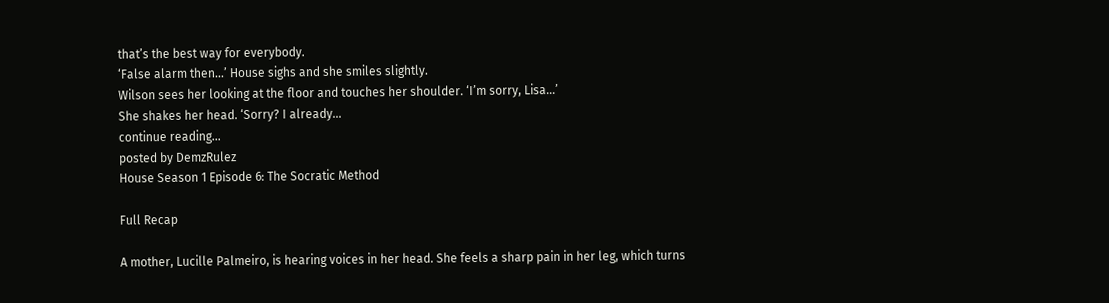that’s the best way for everybody.
‘False alarm then...’ House sighs and she smiles slightly.
Wilson sees her looking at the floor and touches her shoulder. ‘I’m sorry, Lisa...’
She shakes her head. ‘Sorry? I already...
continue reading...
posted by DemzRulez
House Season 1 Episode 6: The Socratic Method

Full Recap

A mother, Lucille Palmeiro, is hearing voices in her head. She feels a sharp pain in her leg, which turns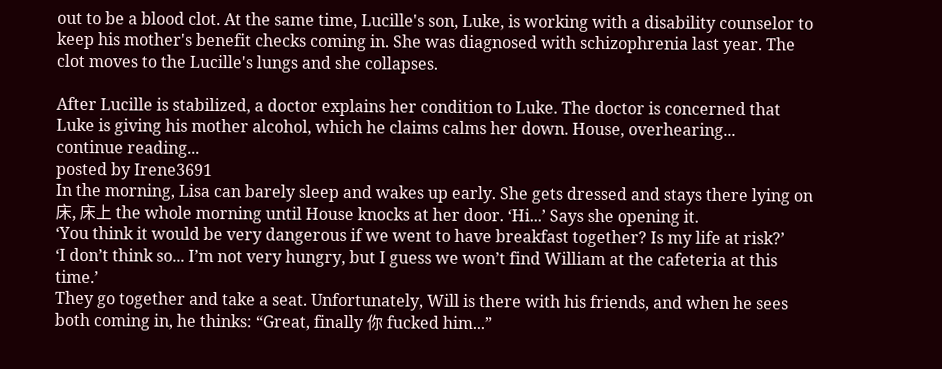out to be a blood clot. At the same time, Lucille's son, Luke, is working with a disability counselor to keep his mother's benefit checks coming in. She was diagnosed with schizophrenia last year. The clot moves to the Lucille's lungs and she collapses.

After Lucille is stabilized, a doctor explains her condition to Luke. The doctor is concerned that Luke is giving his mother alcohol, which he claims calms her down. House, overhearing...
continue reading...
posted by Irene3691
In the morning, Lisa can barely sleep and wakes up early. She gets dressed and stays there lying on 床, 床上 the whole morning until House knocks at her door. ‘Hi...’ Says she opening it.
‘You think it would be very dangerous if we went to have breakfast together? Is my life at risk?’
‘I don’t think so... I’m not very hungry, but I guess we won’t find William at the cafeteria at this time.’
They go together and take a seat. Unfortunately, Will is there with his friends, and when he sees both coming in, he thinks: “Great, finally 你 fucked him...”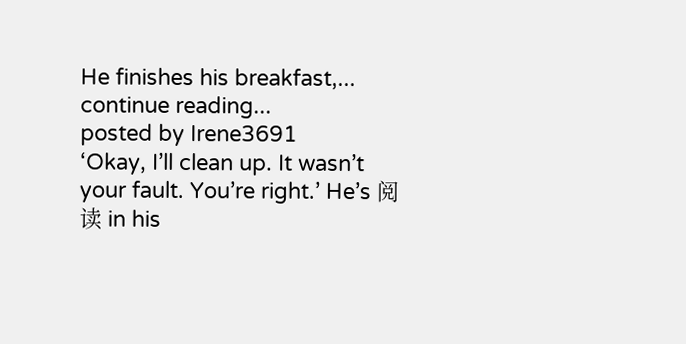He finishes his breakfast,...
continue reading...
posted by Irene3691
‘Okay, I’ll clean up. It wasn’t your fault. You’re right.’ He’s 阅读 in his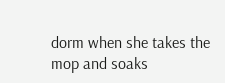dorm when she takes the mop and soaks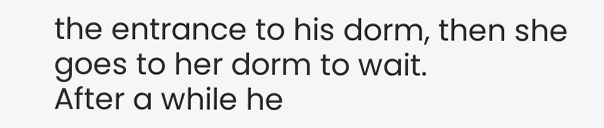the entrance to his dorm, then she goes to her dorm to wait.
After a while he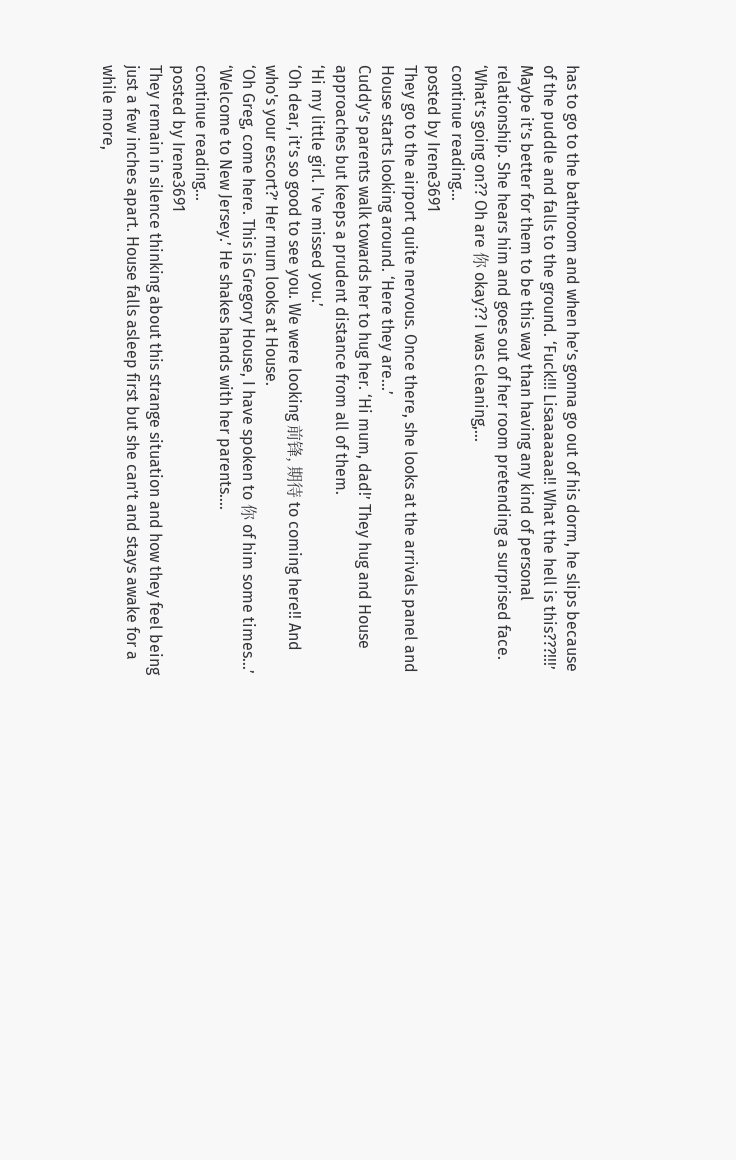has to go to the bathroom and when he’s gonna go out of his dorm, he slips because of the puddle and falls to the ground. ‘Fuck!!! Lisaaaaaaa!! What the hell is this???!!!’
Maybe it’s better for them to be this way than having any kind of personal relationship. She hears him and goes out of her room pretending a surprised face. ‘What’s going on?? Oh are 你 okay?? I was cleaning,...
continue reading...
posted by Irene3691
They go to the airport quite nervous. Once there, she looks at the arrivals panel and House starts looking around. ‘Here they are...’
Cuddy’s parents walk towards her to hug her. ‘Hi mum, dad!’ They hug and House approaches but keeps a prudent distance from all of them.
‘Hi my little girl. I've missed you.’
‘Oh dear, it’s so good to see you. We were looking 前锋, 期待 to coming here!! And who's your escort?’ Her mum looks at House.
‘Oh Greg, come here. This is Gregory House, I have spoken to 你 of him some times...’
‘Welcome to New Jersey.’ He shakes hands with her parents....
continue reading...
posted by Irene3691
They remain in silence thinking about this strange situation and how they feel being just a few inches apart. House falls asleep first but she can’t and stays awake for a while more,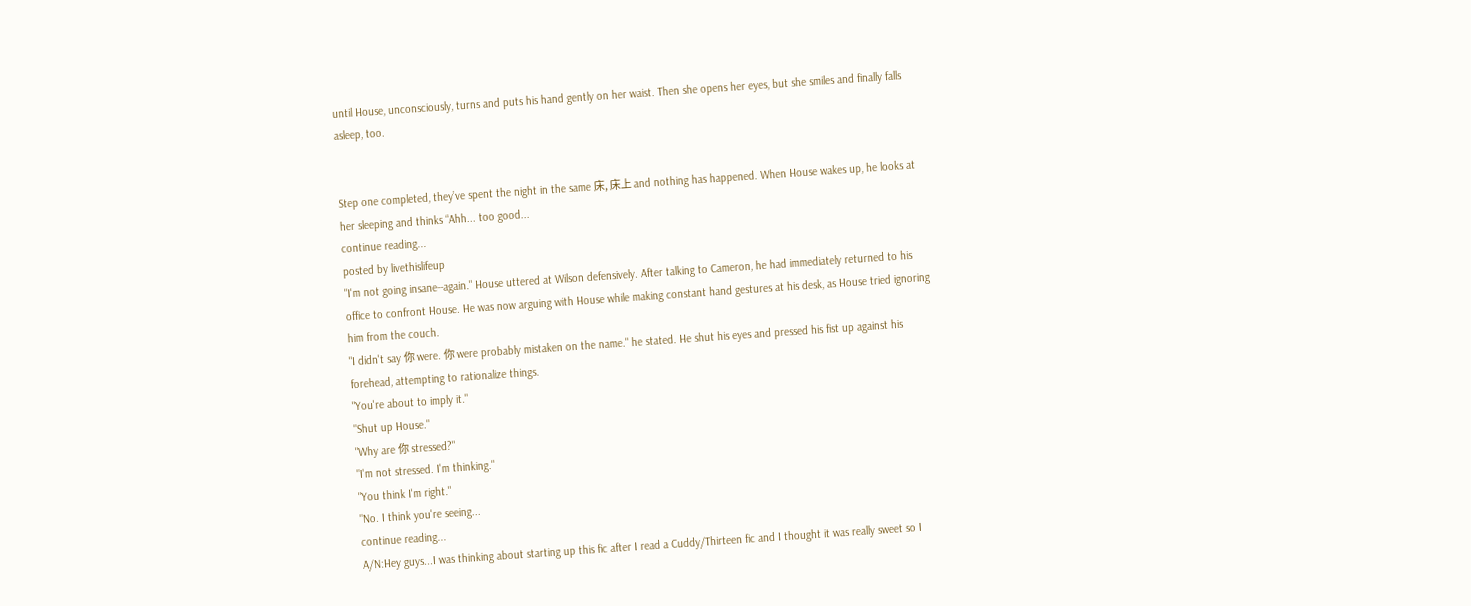until House, unconsciously, turns and puts his hand gently on her waist. Then she opens her eyes, but she smiles and finally falls asleep, too.


Step one completed, they’ve spent the night in the same 床, 床上 and nothing has happened. When House wakes up, he looks at her sleeping and thinks “Ahh... too good...
continue reading...
posted by livethislifeup
"I'm not going insane--again." House uttered at Wilson defensively. After talking to Cameron, he had immediately returned to his office to confront House. He was now arguing with House while making constant hand gestures at his desk, as House tried ignoring him from the couch.
"I didn't say 你 were. 你 were probably mistaken on the name." he stated. He shut his eyes and pressed his fist up against his forehead, attempting to rationalize things.
"You're about to imply it."
"Shut up House."
"Why are 你 stressed?"
"I'm not stressed. I'm thinking."
"You think I'm right."
"No. I think you're seeing...
continue reading...
A/N:Hey guys...I was thinking about starting up this fic after I read a Cuddy/Thirteen fic and I thought it was really sweet so I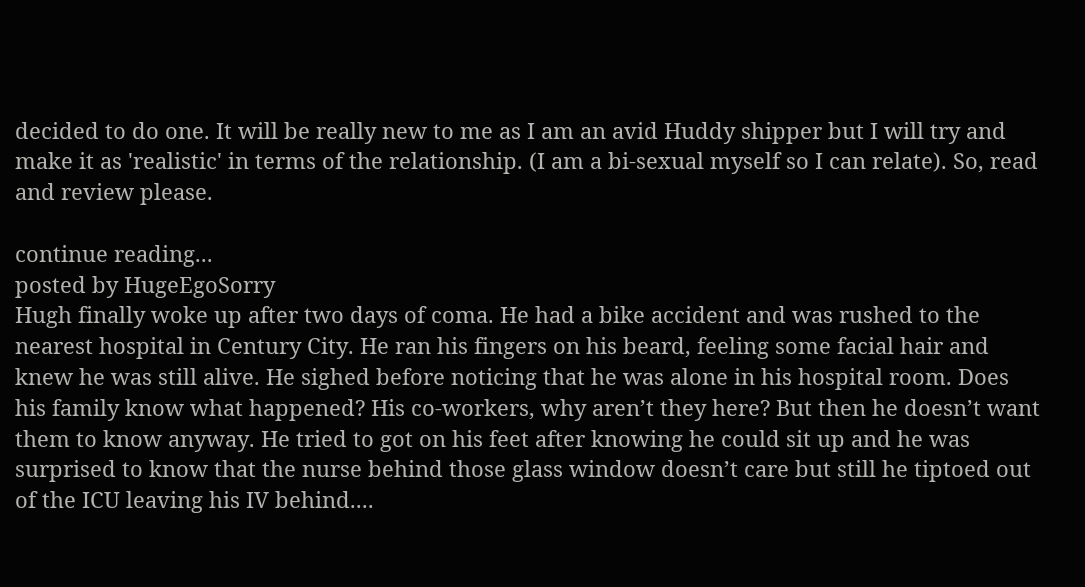decided to do one. It will be really new to me as I am an avid Huddy shipper but I will try and make it as 'realistic' in terms of the relationship. (I am a bi-sexual myself so I can relate). So, read and review please.

continue reading...
posted by HugeEgoSorry
Hugh finally woke up after two days of coma. He had a bike accident and was rushed to the nearest hospital in Century City. He ran his fingers on his beard, feeling some facial hair and knew he was still alive. He sighed before noticing that he was alone in his hospital room. Does his family know what happened? His co-workers, why aren’t they here? But then he doesn’t want them to know anyway. He tried to got on his feet after knowing he could sit up and he was surprised to know that the nurse behind those glass window doesn’t care but still he tiptoed out of the ICU leaving his IV behind....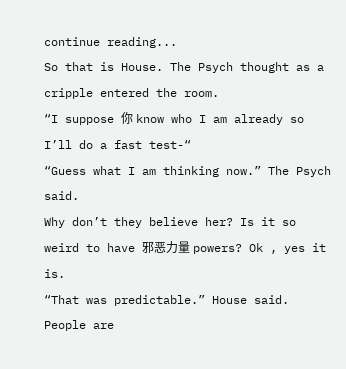continue reading...
So that is House. The Psych thought as a cripple entered the room.
“I suppose 你 know who I am already so I’ll do a fast test-“
“Guess what I am thinking now.” The Psych said.
Why don’t they believe her? Is it so weird to have 邪恶力量 powers? Ok , yes it is.
“That was predictable.” House said. People are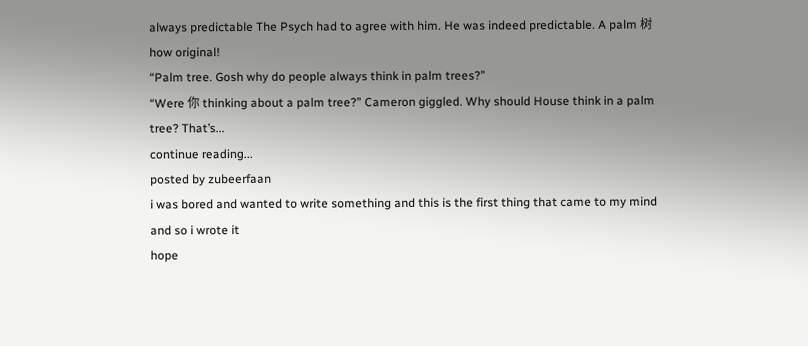always predictable The Psych had to agree with him. He was indeed predictable. A palm 树 how original!
“Palm tree. Gosh why do people always think in palm trees?”
“Were 你 thinking about a palm tree?” Cameron giggled. Why should House think in a palm tree? That’s...
continue reading...
posted by zubeerfaan
i was bored and wanted to write something and this is the first thing that came to my mind and so i wrote it
hope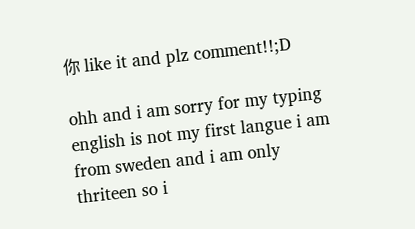你 like it and plz comment!!;D

ohh and i am sorry for my typing english is not my first langue i am from sweden and i am only thriteen so i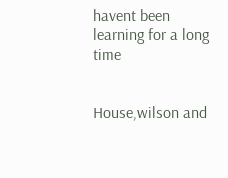havent been learning for a long time


House,wilson and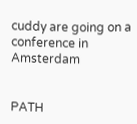cuddy are going on a conference in Amsterdam


PATH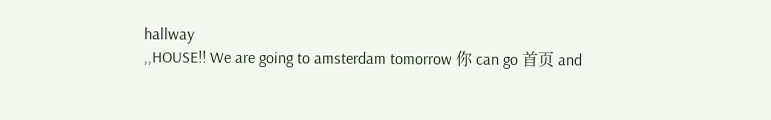hallway
,,HOUSE!! We are going to amsterdam tomorrow 你 can go 首页 and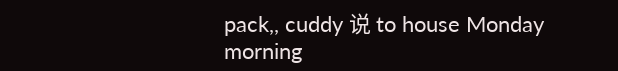pack,, cuddy 说 to house Monday morning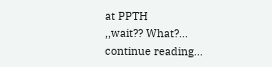at PPTH
,,wait?? What?...
continue reading...